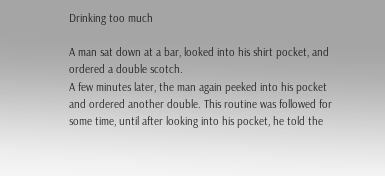Drinking too much

A man sat down at a bar, looked into his shirt pocket, and ordered a double scotch.
A few minutes later, the man again peeked into his pocket and ordered another double. This routine was followed for some time, until after looking into his pocket, he told the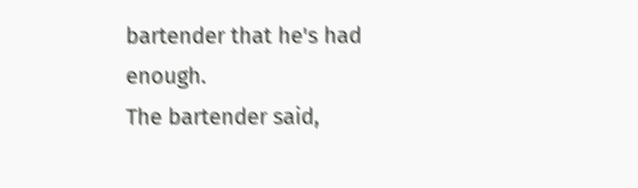bartender that he's had enough.
The bartender said,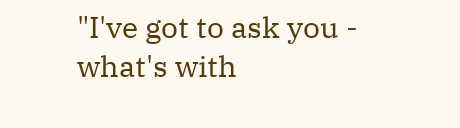"I've got to ask you - what's with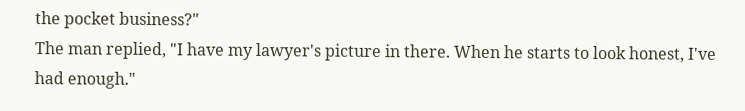the pocket business?"
The man replied, "I have my lawyer's picture in there. When he starts to look honest, I've had enough."